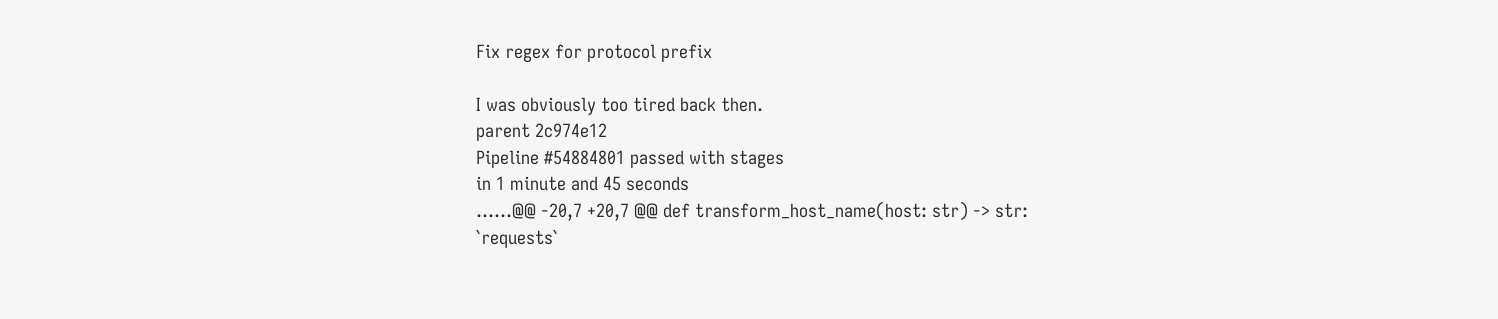Fix regex for protocol prefix

I was obviously too tired back then.
parent 2c974e12
Pipeline #54884801 passed with stages
in 1 minute and 45 seconds
......@@ -20,7 +20,7 @@ def transform_host_name(host: str) -> str:
`requests`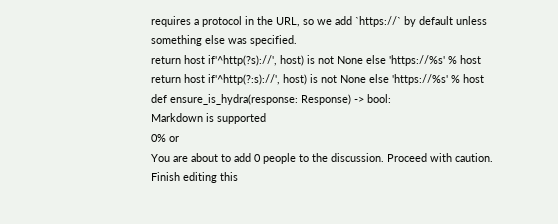requires a protocol in the URL, so we add `https://` by default unless
something else was specified.
return host if'^http(?s)://', host) is not None else 'https://%s' % host
return host if'^http(?:s)://', host) is not None else 'https://%s' % host
def ensure_is_hydra(response: Response) -> bool:
Markdown is supported
0% or
You are about to add 0 people to the discussion. Proceed with caution.
Finish editing this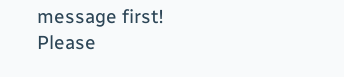message first!
Please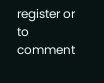register or to comment